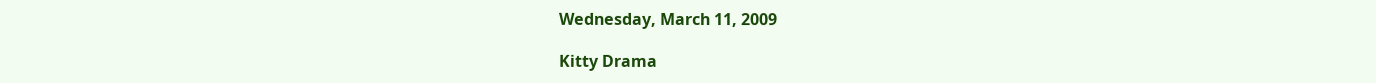Wednesday, March 11, 2009

Kitty Drama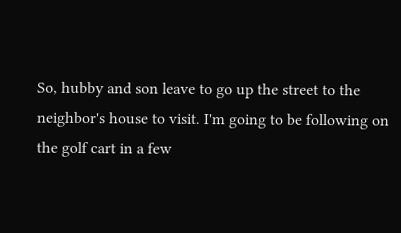So, hubby and son leave to go up the street to the neighbor's house to visit. I'm going to be following on the golf cart in a few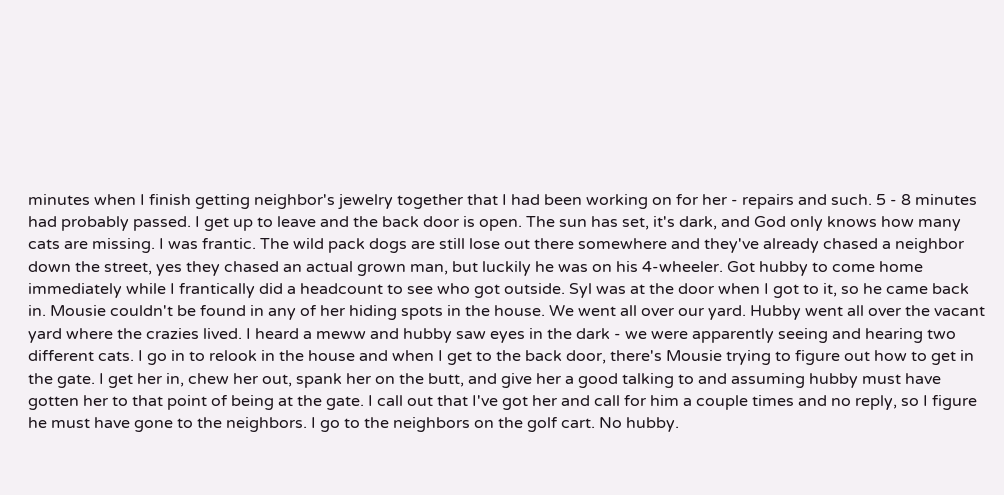minutes when I finish getting neighbor's jewelry together that I had been working on for her - repairs and such. 5 - 8 minutes had probably passed. I get up to leave and the back door is open. The sun has set, it's dark, and God only knows how many cats are missing. I was frantic. The wild pack dogs are still lose out there somewhere and they've already chased a neighbor down the street, yes they chased an actual grown man, but luckily he was on his 4-wheeler. Got hubby to come home immediately while I frantically did a headcount to see who got outside. Syl was at the door when I got to it, so he came back in. Mousie couldn't be found in any of her hiding spots in the house. We went all over our yard. Hubby went all over the vacant yard where the crazies lived. I heard a meww and hubby saw eyes in the dark - we were apparently seeing and hearing two different cats. I go in to relook in the house and when I get to the back door, there's Mousie trying to figure out how to get in the gate. I get her in, chew her out, spank her on the butt, and give her a good talking to and assuming hubby must have gotten her to that point of being at the gate. I call out that I've got her and call for him a couple times and no reply, so I figure he must have gone to the neighbors. I go to the neighbors on the golf cart. No hubby.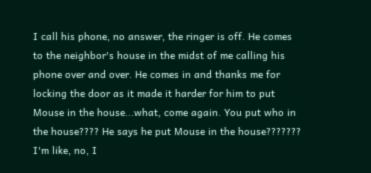I call his phone, no answer, the ringer is off. He comes to the neighbor's house in the midst of me calling his phone over and over. He comes in and thanks me for locking the door as it made it harder for him to put Mouse in the house...what, come again. You put who in the house???? He says he put Mouse in the house??????? I'm like, no, I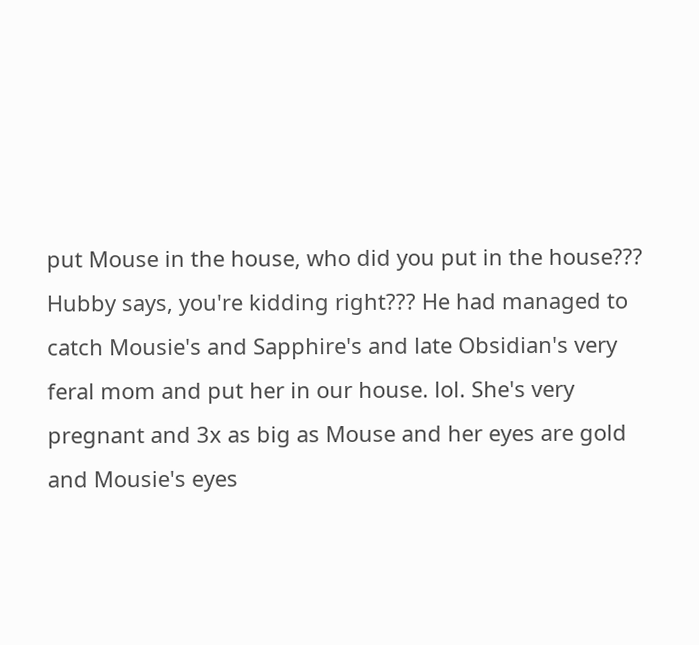put Mouse in the house, who did you put in the house??? Hubby says, you're kidding right??? He had managed to catch Mousie's and Sapphire's and late Obsidian's very feral mom and put her in our house. lol. She's very pregnant and 3x as big as Mouse and her eyes are gold and Mousie's eyes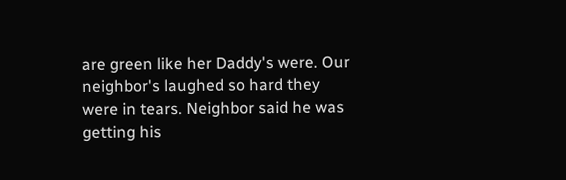are green like her Daddy's were. Our neighbor's laughed so hard they were in tears. Neighbor said he was getting his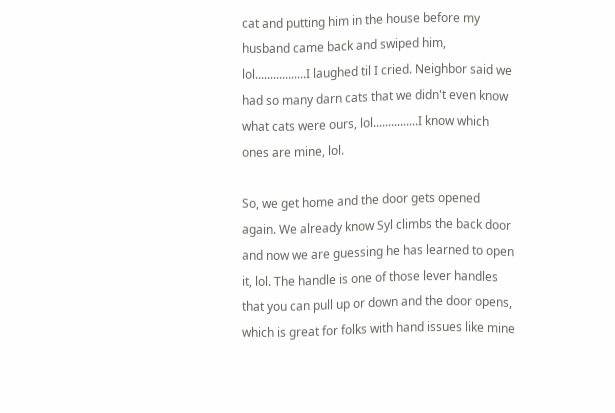cat and putting him in the house before my husband came back and swiped him, lol.................I laughed til I cried. Neighbor said we had so many darn cats that we didn't even know what cats were ours, lol...............I know which ones are mine, lol.

So, we get home and the door gets opened again. We already know Syl climbs the back door and now we are guessing he has learned to open it, lol. The handle is one of those lever handles that you can pull up or down and the door opens, which is great for folks with hand issues like mine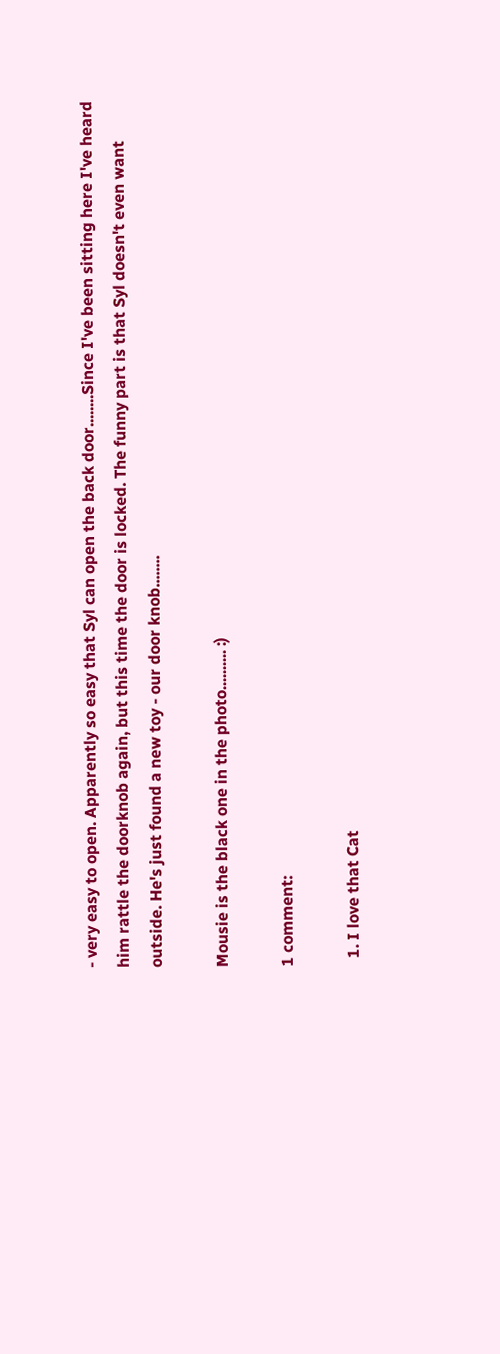- very easy to open. Apparently so easy that Syl can open the back door........Since I've been sitting here I've heard him rattle the doorknob again, but this time the door is locked. The funny part is that Syl doesn't even want outside. He's just found a new toy - our door knob........

Mousie is the black one in the photo.......... :)

1 comment:

  1. I love that Cat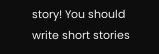story! You should write short stories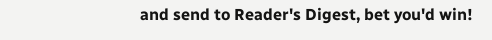and send to Reader's Digest, bet you'd win!